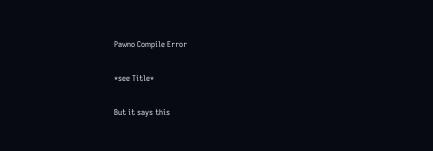Pawno Compile Error

*see Title*

But it says this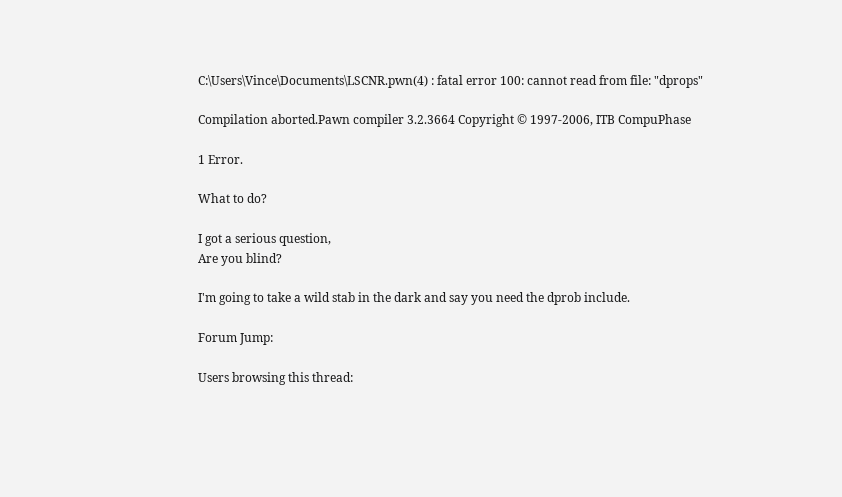C:\Users\Vince\Documents\LSCNR.pwn(4) : fatal error 100: cannot read from file: "dprops"

Compilation aborted.Pawn compiler 3.2.3664 Copyright © 1997-2006, ITB CompuPhase

1 Error.

What to do?

I got a serious question,
Are you blind?

I'm going to take a wild stab in the dark and say you need the dprob include.

Forum Jump:

Users browsing this thread: